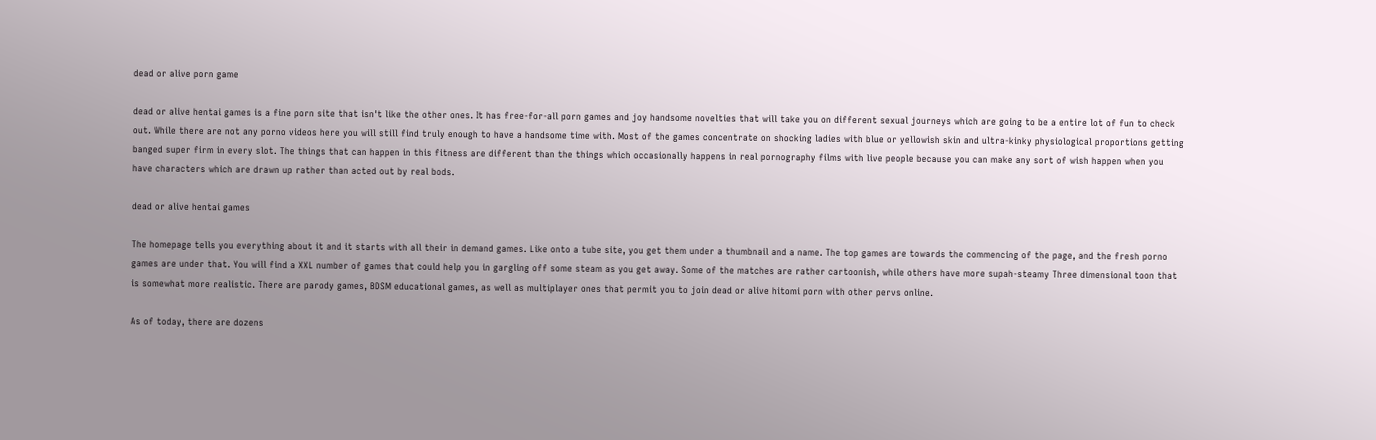dead or alive porn game

dead or alive hentai games is a fine porn site that isn't like the other ones. It has free-for-all porn games and joy handsome novelties that will take you on different sexual journeys which are going to be a entire lot of fun to check out. While there are not any porno videos here you will still find truly enough to have a handsome time with. Most of the games concentrate on shocking ladies with blue or yellowish skin and ultra-kinky physiological proportions getting banged super firm in every slot. The things that can happen in this fitness are different than the things which occasionally happens in real pornography films with live people because you can make any sort of wish happen when you have characters which are drawn up rather than acted out by real bods.

dead or alive hentai games

The homepage tells you everything about it and it starts with all their in demand games. Like onto a tube site, you get them under a thumbnail and a name. The top games are towards the commencing of the page, and the fresh porno games are under that. You will find a XXL number of games that could help you in gargling off some steam as you get away. Some of the matches are rather cartoonish, while others have more supah-steamy Three dimensional toon that is somewhat more realistic. There are parody games, BDSM educational games, as well as multiplayer ones that permit you to join dead or alive hitomi porn with other pervs online.

As of today, there are dozens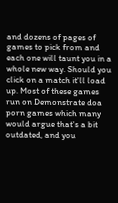and dozens of pages of games to pick from and each one will taunt you in a whole new way. Should you click on a match it'll load up. Most of these games run on Demonstrate doa porn games which many would argue that's a bit outdated, and you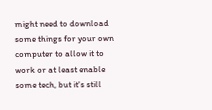might need to download some things for your own computer to allow it to work or at least enable some tech, but it's still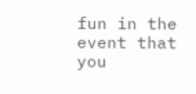fun in the event that you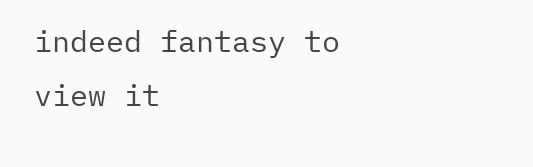indeed fantasy to view it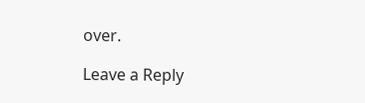over.

Leave a Reply